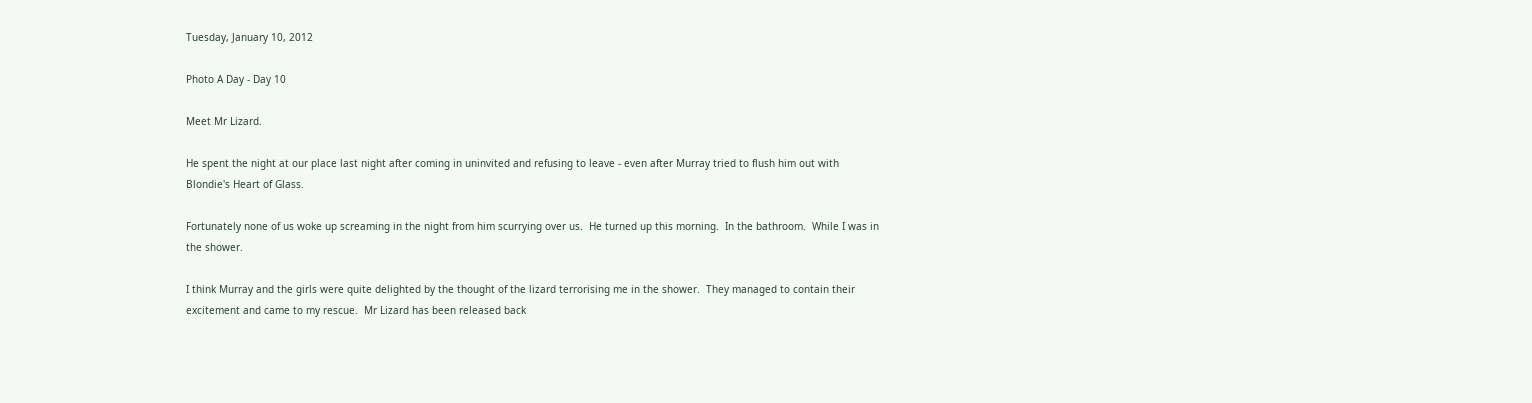Tuesday, January 10, 2012

Photo A Day - Day 10

Meet Mr Lizard.

He spent the night at our place last night after coming in uninvited and refusing to leave - even after Murray tried to flush him out with Blondie's Heart of Glass.

Fortunately none of us woke up screaming in the night from him scurrying over us.  He turned up this morning.  In the bathroom.  While I was in the shower.

I think Murray and the girls were quite delighted by the thought of the lizard terrorising me in the shower.  They managed to contain their excitement and came to my rescue.  Mr Lizard has been released back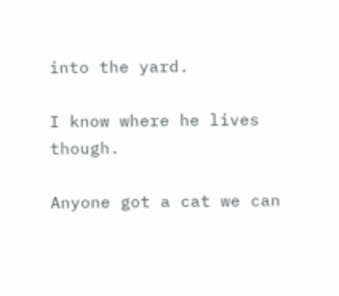into the yard.

I know where he lives though.

Anyone got a cat we can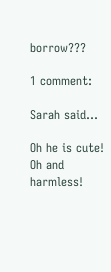borrow???

1 comment:

Sarah said...

Oh he is cute! Oh and harmless!